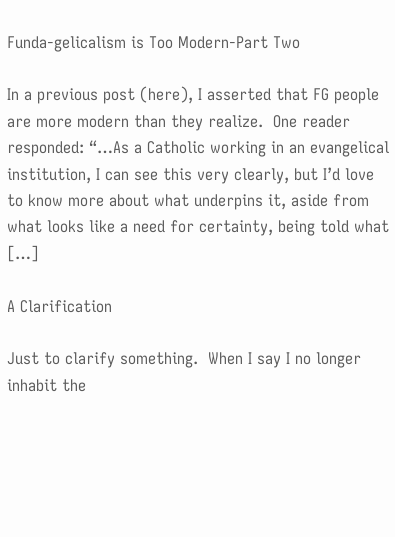Funda-gelicalism is Too Modern-Part Two

In a previous post (here), I asserted that FG people are more modern than they realize.  One reader responded: “…As a Catholic working in an evangelical institution, I can see this very clearly, but I’d love to know more about what underpins it, aside from what looks like a need for certainty, being told what […]

A Clarification

Just to clarify something.  When I say I no longer inhabit the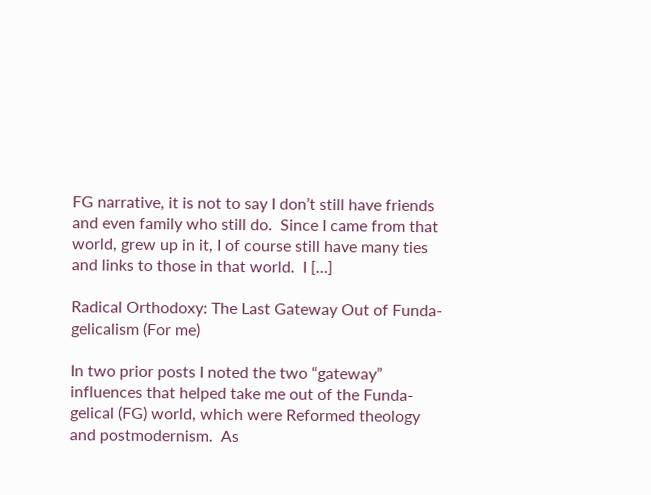FG narrative, it is not to say I don’t still have friends and even family who still do.  Since I came from that world, grew up in it, I of course still have many ties and links to those in that world.  I […]

Radical Orthodoxy: The Last Gateway Out of Funda-gelicalism (For me)

In two prior posts I noted the two “gateway” influences that helped take me out of the Funda-gelical (FG) world, which were Reformed theology and postmodernism.  As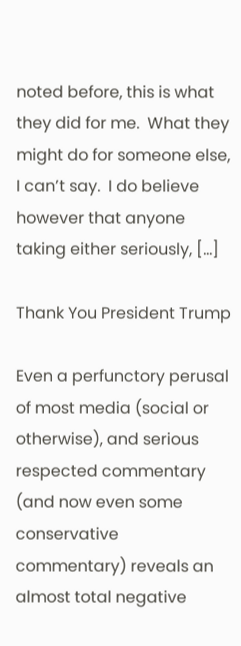noted before, this is what they did for me.  What they might do for someone else, I can’t say.  I do believe however that anyone taking either seriously, […]

Thank You President Trump

Even a perfunctory perusal of most media (social or otherwise), and serious respected commentary (and now even some conservative commentary) reveals an almost total negative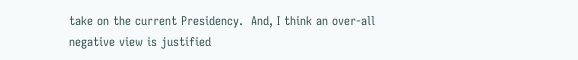take on the current Presidency.  And, I think an over-all negative view is justified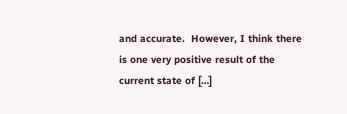and accurate.  However, I think there is one very positive result of the current state of […]